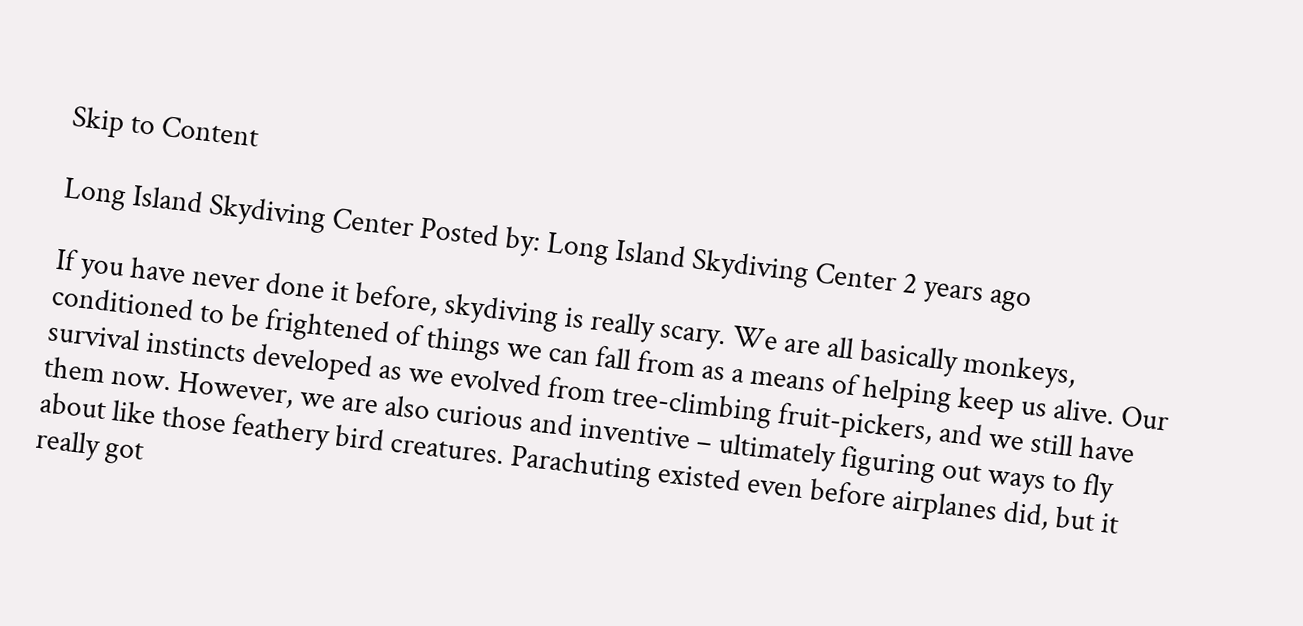Skip to Content

Long Island Skydiving Center Posted by: Long Island Skydiving Center 2 years ago

If you have never done it before, skydiving is really scary. We are all basically monkeys, conditioned to be frightened of things we can fall from as a means of helping keep us alive. Our survival instincts developed as we evolved from tree-climbing fruit-pickers, and we still have them now. However, we are also curious and inventive – ultimately figuring out ways to fly about like those feathery bird creatures. Parachuting existed even before airplanes did, but it really got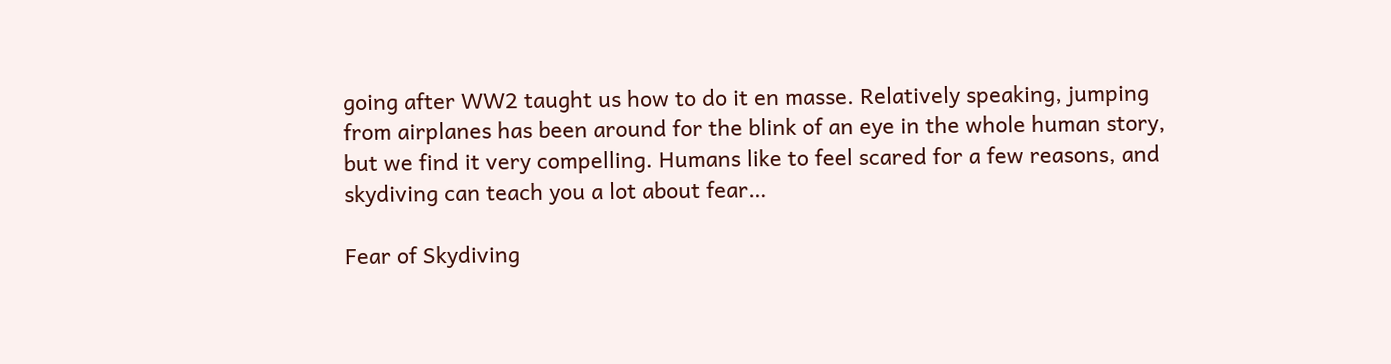going after WW2 taught us how to do it en masse. Relatively speaking, jumping from airplanes has been around for the blink of an eye in the whole human story, but we find it very compelling. Humans like to feel scared for a few reasons, and skydiving can teach you a lot about fear…

Fear of Skydiving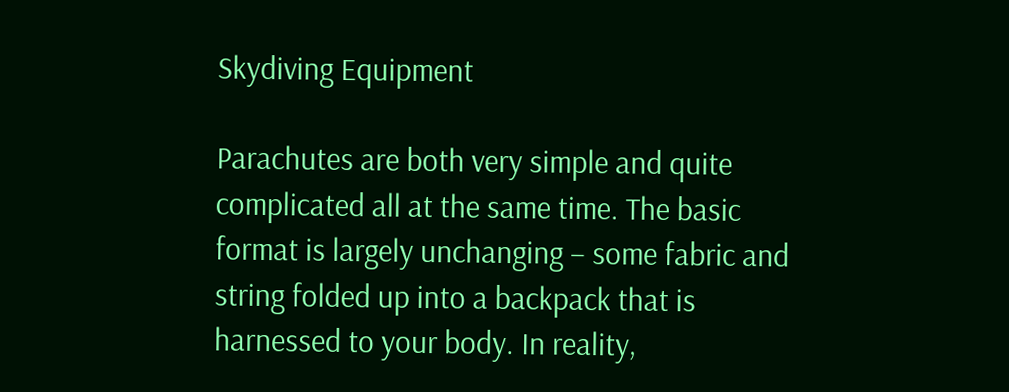Skydiving Equipment

Parachutes are both very simple and quite complicated all at the same time. The basic format is largely unchanging – some fabric and string folded up into a backpack that is harnessed to your body. In reality,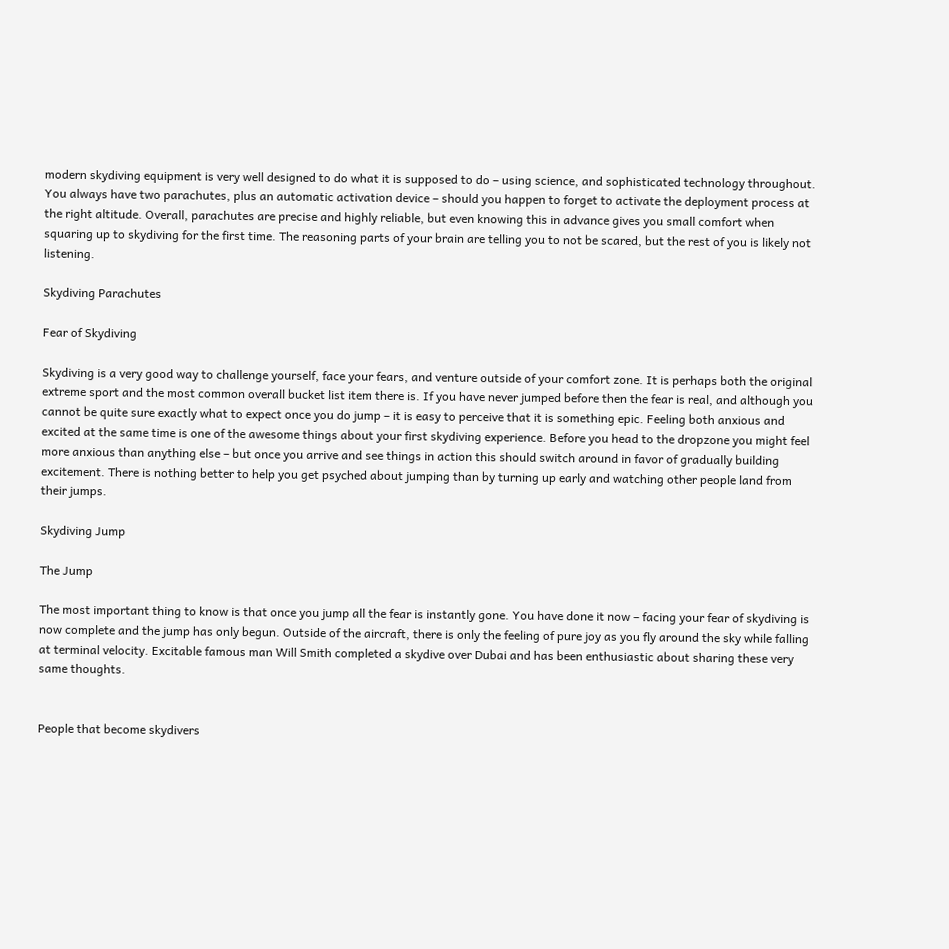modern skydiving equipment is very well designed to do what it is supposed to do – using science, and sophisticated technology throughout. You always have two parachutes, plus an automatic activation device – should you happen to forget to activate the deployment process at the right altitude. Overall, parachutes are precise and highly reliable, but even knowing this in advance gives you small comfort when squaring up to skydiving for the first time. The reasoning parts of your brain are telling you to not be scared, but the rest of you is likely not listening.

Skydiving Parachutes

Fear of Skydiving

Skydiving is a very good way to challenge yourself, face your fears, and venture outside of your comfort zone. It is perhaps both the original extreme sport and the most common overall bucket list item there is. If you have never jumped before then the fear is real, and although you cannot be quite sure exactly what to expect once you do jump – it is easy to perceive that it is something epic. Feeling both anxious and excited at the same time is one of the awesome things about your first skydiving experience. Before you head to the dropzone you might feel more anxious than anything else – but once you arrive and see things in action this should switch around in favor of gradually building excitement. There is nothing better to help you get psyched about jumping than by turning up early and watching other people land from their jumps.

Skydiving Jump

The Jump

The most important thing to know is that once you jump all the fear is instantly gone. You have done it now – facing your fear of skydiving is now complete and the jump has only begun. Outside of the aircraft, there is only the feeling of pure joy as you fly around the sky while falling at terminal velocity. Excitable famous man Will Smith completed a skydive over Dubai and has been enthusiastic about sharing these very same thoughts.


People that become skydivers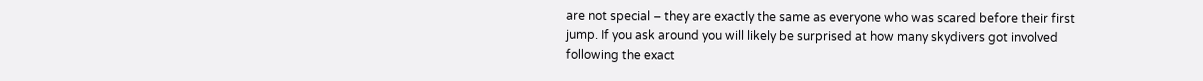are not special – they are exactly the same as everyone who was scared before their first jump. If you ask around you will likely be surprised at how many skydivers got involved following the exact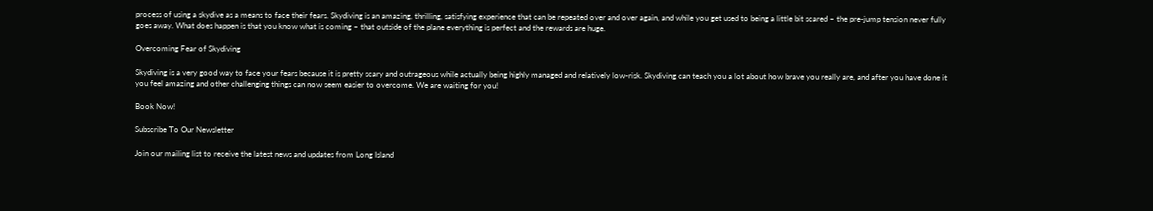process of using a skydive as a means to face their fears. Skydiving is an amazing, thrilling, satisfying experience that can be repeated over and over again, and while you get used to being a little bit scared – the pre-jump tension never fully goes away. What does happen is that you know what is coming – that outside of the plane everything is perfect and the rewards are huge.

Overcoming Fear of Skydiving

Skydiving is a very good way to face your fears because it is pretty scary and outrageous while actually being highly managed and relatively low-risk. Skydiving can teach you a lot about how brave you really are, and after you have done it you feel amazing and other challenging things can now seem easier to overcome. We are waiting for you!

Book Now!

Subscribe To Our Newsletter

Join our mailing list to receive the latest news and updates from Long Island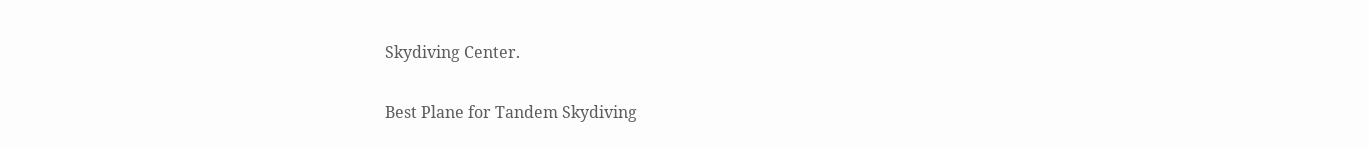Skydiving Center.

Best Plane for Tandem Skydiving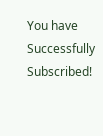You have Successfully Subscribed!